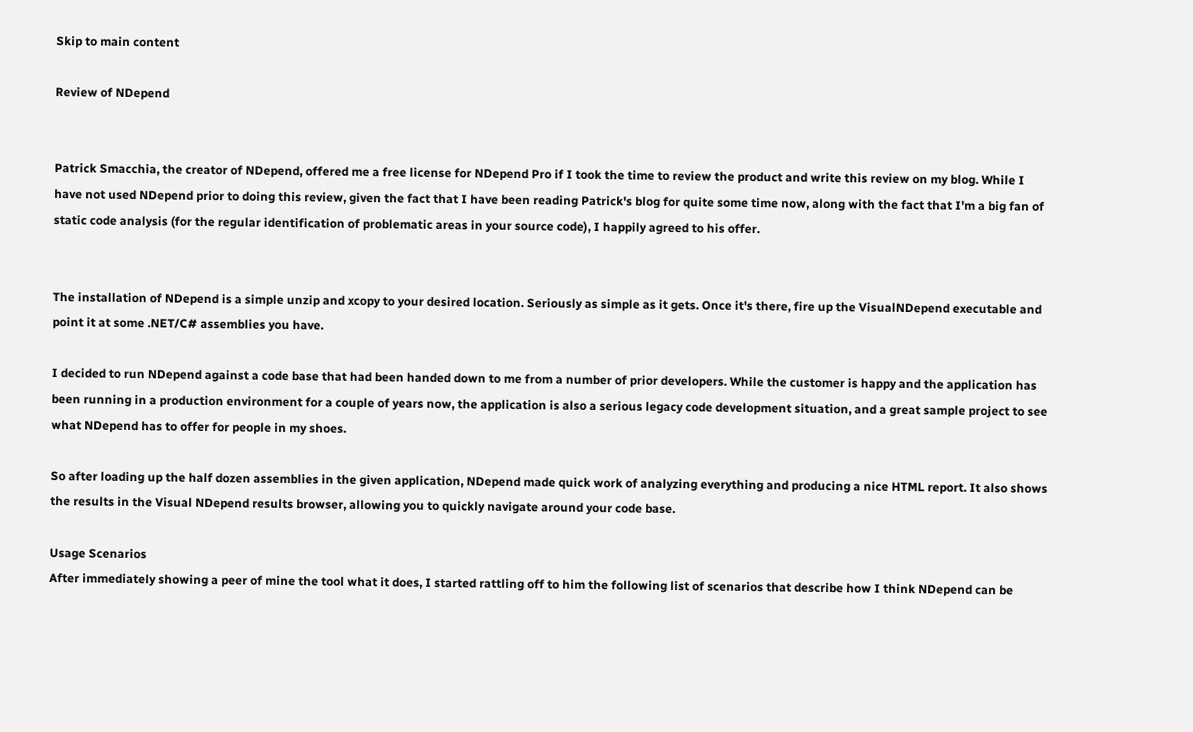Skip to main content

Review of NDepend


Patrick Smacchia, the creator of NDepend, offered me a free license for NDepend Pro if I took the time to review the product and write this review on my blog. While I have not used NDepend prior to doing this review, given the fact that I have been reading Patrick's blog for quite some time now, along with the fact that I'm a big fan of static code analysis (for the regular identification of problematic areas in your source code), I happily agreed to his offer.


The installation of NDepend is a simple unzip and xcopy to your desired location. Seriously as simple as it gets. Once it's there, fire up the VisualNDepend executable and point it at some .NET/C# assemblies you have.

I decided to run NDepend against a code base that had been handed down to me from a number of prior developers. While the customer is happy and the application has been running in a production environment for a couple of years now, the application is also a serious legacy code development situation, and a great sample project to see what NDepend has to offer for people in my shoes.

So after loading up the half dozen assemblies in the given application, NDepend made quick work of analyzing everything and producing a nice HTML report. It also shows the results in the Visual NDepend results browser, allowing you to quickly navigate around your code base.

Usage Scenarios
After immediately showing a peer of mine the tool what it does, I started rattling off to him the following list of scenarios that describe how I think NDepend can be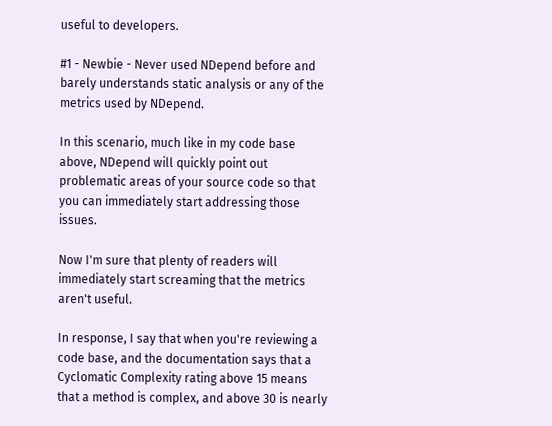useful to developers.

#1 - Newbie - Never used NDepend before and barely understands static analysis or any of the metrics used by NDepend.

In this scenario, much like in my code base above, NDepend will quickly point out problematic areas of your source code so that you can immediately start addressing those issues.

Now I'm sure that plenty of readers will immediately start screaming that the metrics aren't useful.

In response, I say that when you're reviewing a code base, and the documentation says that a Cyclomatic Complexity rating above 15 means that a method is complex, and above 30 is nearly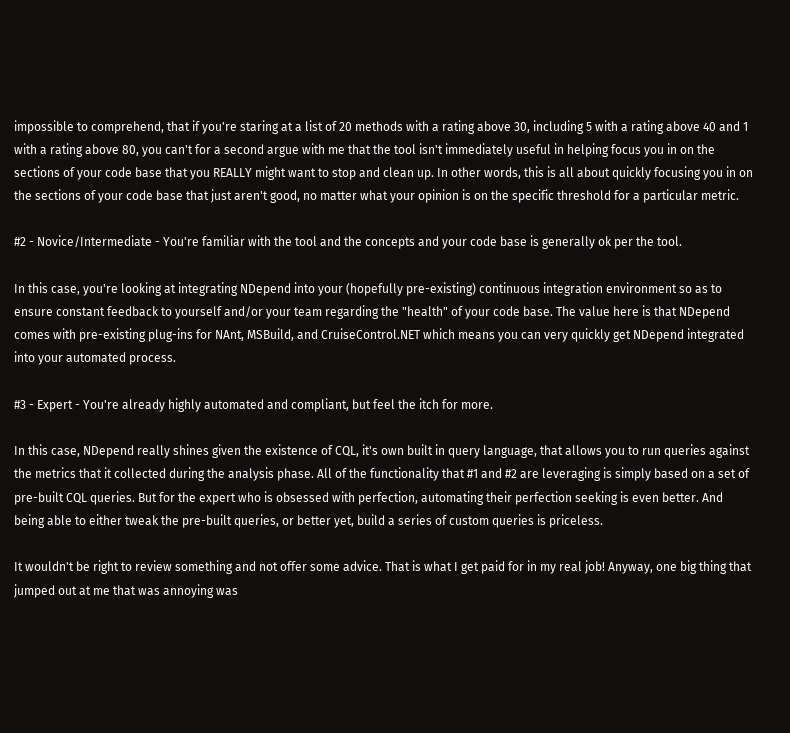impossible to comprehend, that if you're staring at a list of 20 methods with a rating above 30, including 5 with a rating above 40 and 1 with a rating above 80, you can't for a second argue with me that the tool isn't immediately useful in helping focus you in on the sections of your code base that you REALLY might want to stop and clean up. In other words, this is all about quickly focusing you in on the sections of your code base that just aren't good, no matter what your opinion is on the specific threshold for a particular metric.

#2 - Novice/Intermediate - You're familiar with the tool and the concepts and your code base is generally ok per the tool.

In this case, you're looking at integrating NDepend into your (hopefully pre-existing) continuous integration environment so as to ensure constant feedback to yourself and/or your team regarding the "health" of your code base. The value here is that NDepend comes with pre-existing plug-ins for NAnt, MSBuild, and CruiseControl.NET which means you can very quickly get NDepend integrated into your automated process.

#3 - Expert - You're already highly automated and compliant, but feel the itch for more.

In this case, NDepend really shines given the existence of CQL, it's own built in query language, that allows you to run queries against the metrics that it collected during the analysis phase. All of the functionality that #1 and #2 are leveraging is simply based on a set of pre-built CQL queries. But for the expert who is obsessed with perfection, automating their perfection seeking is even better. And being able to either tweak the pre-built queries, or better yet, build a series of custom queries is priceless.

It wouldn't be right to review something and not offer some advice. That is what I get paid for in my real job! Anyway, one big thing that jumped out at me that was annoying was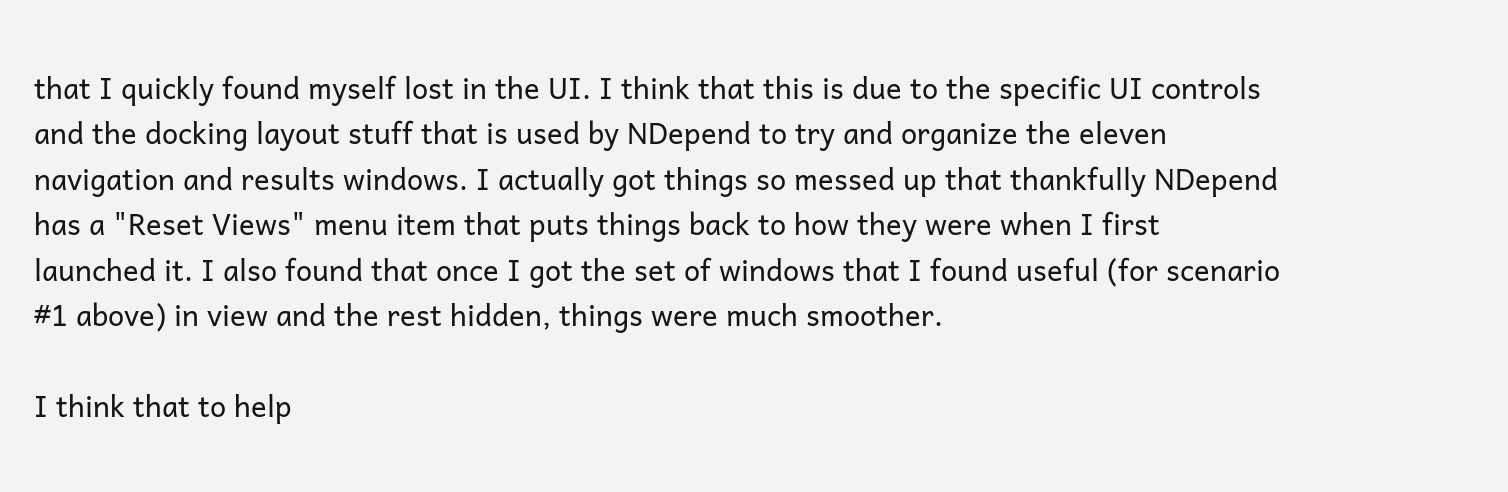that I quickly found myself lost in the UI. I think that this is due to the specific UI controls and the docking layout stuff that is used by NDepend to try and organize the eleven navigation and results windows. I actually got things so messed up that thankfully NDepend has a "Reset Views" menu item that puts things back to how they were when I first launched it. I also found that once I got the set of windows that I found useful (for scenario #1 above) in view and the rest hidden, things were much smoother.

I think that to help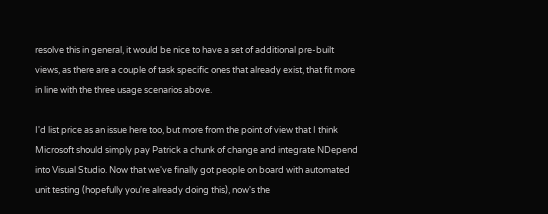resolve this in general, it would be nice to have a set of additional pre-built views, as there are a couple of task specific ones that already exist, that fit more in line with the three usage scenarios above.

I'd list price as an issue here too, but more from the point of view that I think Microsoft should simply pay Patrick a chunk of change and integrate NDepend into Visual Studio. Now that we've finally got people on board with automated unit testing (hopefully you're already doing this), now's the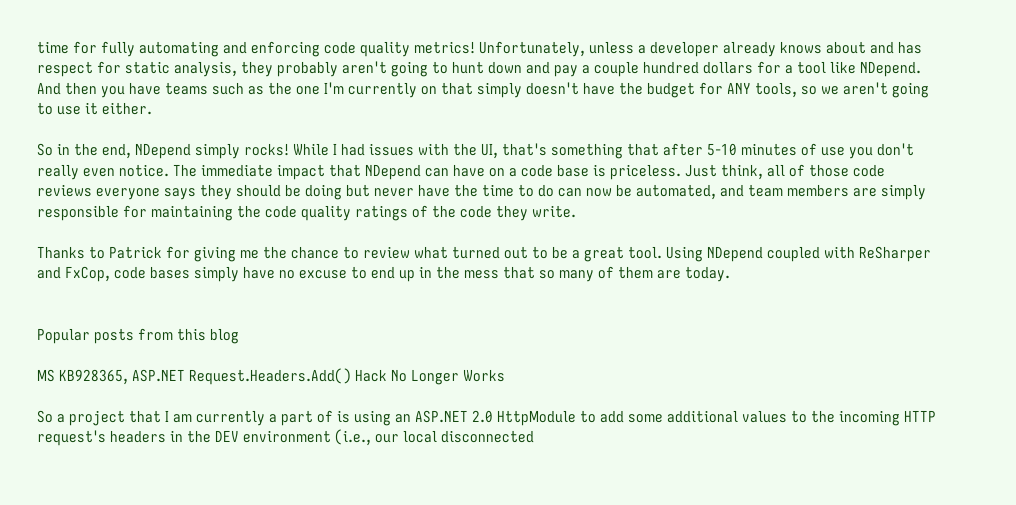time for fully automating and enforcing code quality metrics! Unfortunately, unless a developer already knows about and has respect for static analysis, they probably aren't going to hunt down and pay a couple hundred dollars for a tool like NDepend. And then you have teams such as the one I'm currently on that simply doesn't have the budget for ANY tools, so we aren't going to use it either.

So in the end, NDepend simply rocks! While I had issues with the UI, that's something that after 5-10 minutes of use you don't really even notice. The immediate impact that NDepend can have on a code base is priceless. Just think, all of those code reviews everyone says they should be doing but never have the time to do can now be automated, and team members are simply responsible for maintaining the code quality ratings of the code they write.

Thanks to Patrick for giving me the chance to review what turned out to be a great tool. Using NDepend coupled with ReSharper and FxCop, code bases simply have no excuse to end up in the mess that so many of them are today.


Popular posts from this blog

MS KB928365, ASP.NET Request.Headers.Add() Hack No Longer Works

So a project that I am currently a part of is using an ASP.NET 2.0 HttpModule to add some additional values to the incoming HTTP request's headers in the DEV environment (i.e., our local disconnected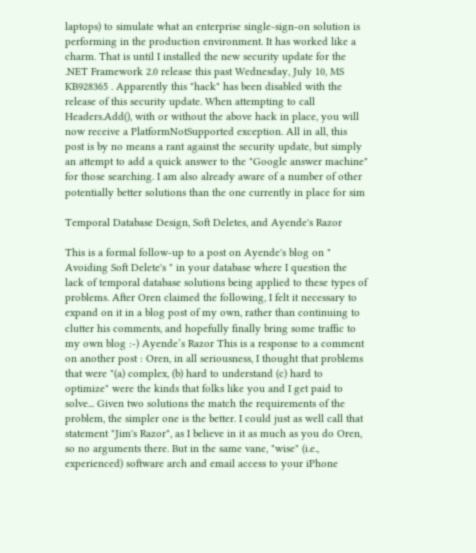laptops) to simulate what an enterprise single-sign-on solution is performing in the production environment. It has worked like a charm. That is until I installed the new security update for the .NET Framework 2.0 release this past Wednesday, July 10, MS KB928365 . Apparently this "hack" has been disabled with the release of this security update. When attempting to call Headers.Add(), with or without the above hack in place, you will now receive a PlatformNotSupported exception. All in all, this post is by no means a rant against the security update, but simply an attempt to add a quick answer to the "Google answer machine" for those searching. I am also already aware of a number of other potentially better solutions than the one currently in place for sim

Temporal Database Design, Soft Deletes, and Ayende's Razor

This is a formal follow-up to a post on Ayende's blog on " Avoiding Soft Delete's " in your database where I question the lack of temporal database solutions being applied to these types of problems. After Oren claimed the following, I felt it necessary to expand on it in a blog post of my own, rather than continuing to clutter his comments, and hopefully finally bring some traffic to my own blog :-) Ayende’s Razor This is a response to a comment on another post : Oren, in all seriousness, I thought that problems that were "(a) complex, (b) hard to understand (c) hard to optimize" were the kinds that folks like you and I get paid to solve... Given two solutions the match the requirements of the problem, the simpler one is the better. I could just as well call that statement "Jim's Razor", as I believe in it as much as you do Oren, so no arguments there. But in the same vane, "wise" (i.e., experienced) software arch and email access to your iPhone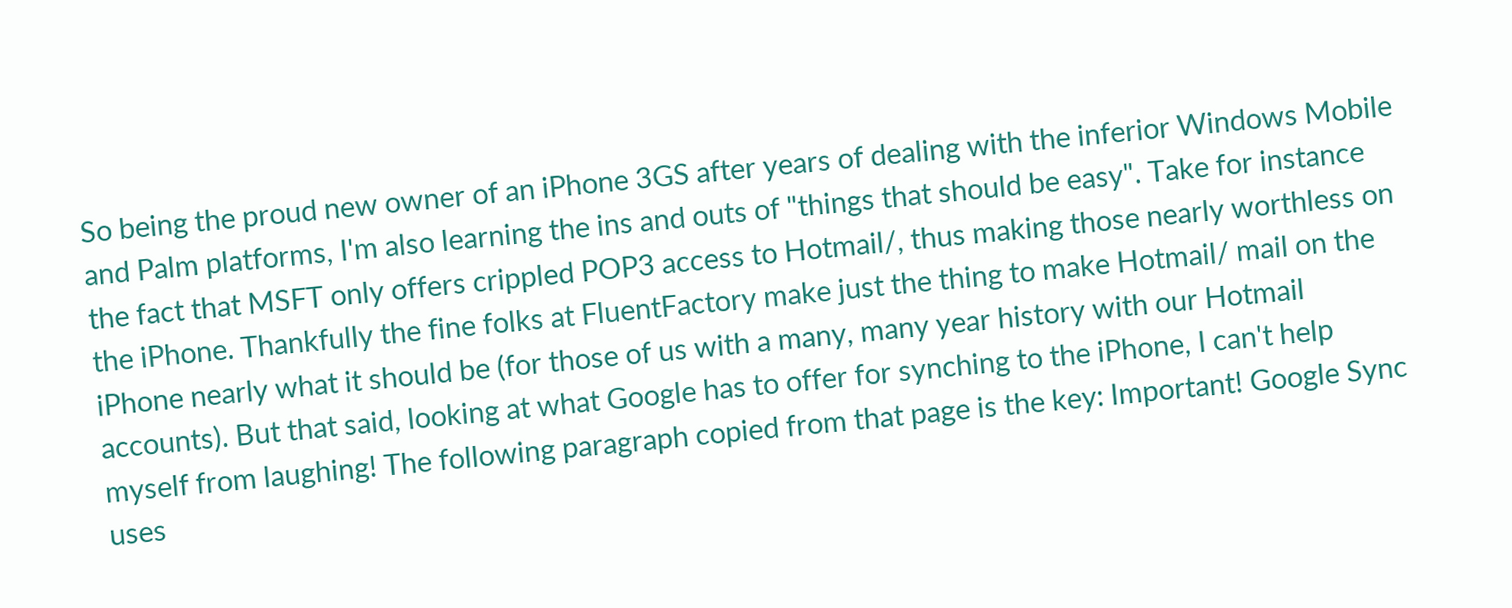So being the proud new owner of an iPhone 3GS after years of dealing with the inferior Windows Mobile and Palm platforms, I'm also learning the ins and outs of "things that should be easy". Take for instance the fact that MSFT only offers crippled POP3 access to Hotmail/, thus making those nearly worthless on the iPhone. Thankfully the fine folks at FluentFactory make just the thing to make Hotmail/ mail on the iPhone nearly what it should be (for those of us with a many, many year history with our Hotmail accounts). But that said, looking at what Google has to offer for synching to the iPhone, I can't help myself from laughing! The following paragraph copied from that page is the key: Important! Google Sync uses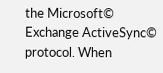the Microsoft© Exchange ActiveSync© protocol. When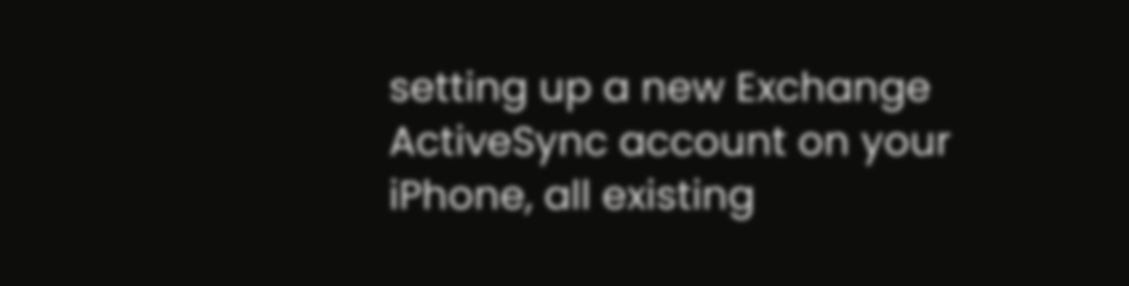setting up a new Exchange ActiveSync account on your iPhone, all existing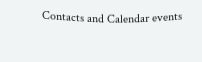Contacts and Calendar events